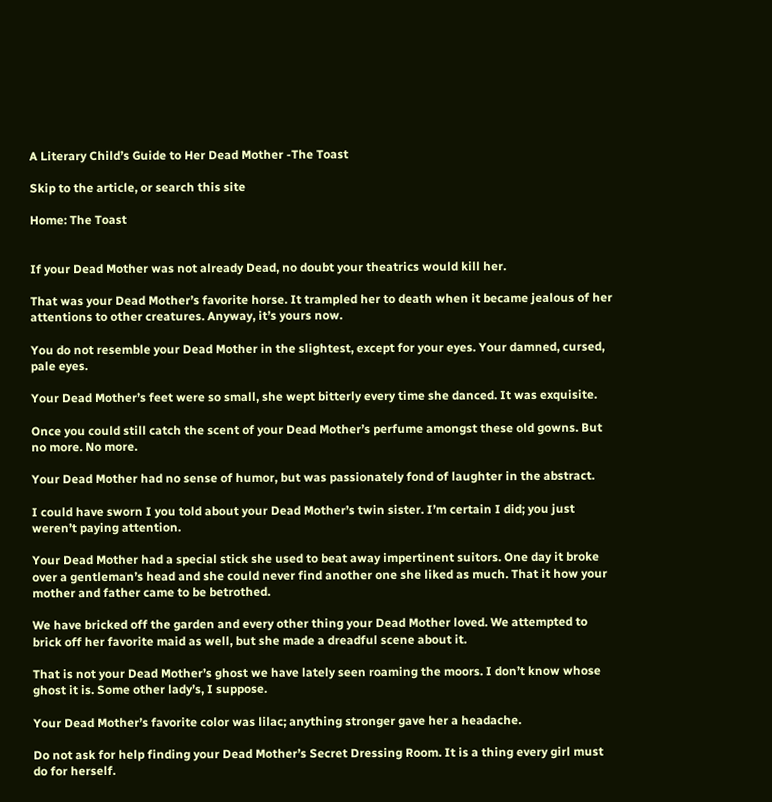A Literary Child’s Guide to Her Dead Mother -The Toast

Skip to the article, or search this site

Home: The Toast


If your Dead Mother was not already Dead, no doubt your theatrics would kill her.

That was your Dead Mother’s favorite horse. It trampled her to death when it became jealous of her attentions to other creatures. Anyway, it’s yours now.

You do not resemble your Dead Mother in the slightest, except for your eyes. Your damned, cursed, pale eyes.

Your Dead Mother’s feet were so small, she wept bitterly every time she danced. It was exquisite.

Once you could still catch the scent of your Dead Mother’s perfume amongst these old gowns. But no more. No more.

Your Dead Mother had no sense of humor, but was passionately fond of laughter in the abstract.

I could have sworn I you told about your Dead Mother’s twin sister. I’m certain I did; you just weren’t paying attention.

Your Dead Mother had a special stick she used to beat away impertinent suitors. One day it broke over a gentleman’s head and she could never find another one she liked as much. That it how your mother and father came to be betrothed.

We have bricked off the garden and every other thing your Dead Mother loved. We attempted to brick off her favorite maid as well, but she made a dreadful scene about it.

That is not your Dead Mother’s ghost we have lately seen roaming the moors. I don’t know whose ghost it is. Some other lady’s, I suppose.

Your Dead Mother’s favorite color was lilac; anything stronger gave her a headache.

Do not ask for help finding your Dead Mother’s Secret Dressing Room. It is a thing every girl must do for herself.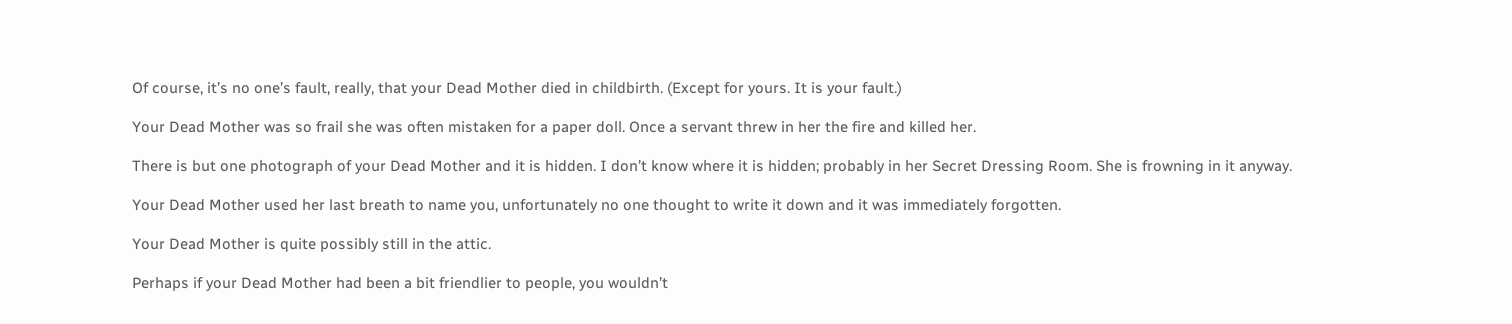Of course, it’s no one’s fault, really, that your Dead Mother died in childbirth. (Except for yours. It is your fault.)

Your Dead Mother was so frail she was often mistaken for a paper doll. Once a servant threw in her the fire and killed her.

There is but one photograph of your Dead Mother and it is hidden. I don’t know where it is hidden; probably in her Secret Dressing Room. She is frowning in it anyway.

Your Dead Mother used her last breath to name you, unfortunately no one thought to write it down and it was immediately forgotten.

Your Dead Mother is quite possibly still in the attic.

Perhaps if your Dead Mother had been a bit friendlier to people, you wouldn’t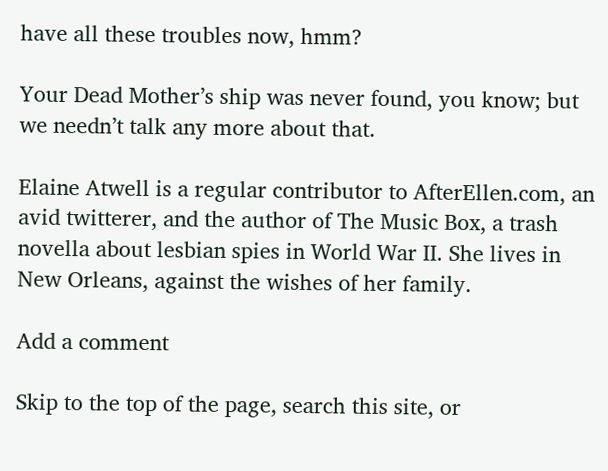have all these troubles now, hmm?

Your Dead Mother’s ship was never found, you know; but we needn’t talk any more about that.

Elaine Atwell is a regular contributor to AfterEllen.com, an avid twitterer, and the author of The Music Box, a trash novella about lesbian spies in World War II. She lives in New Orleans, against the wishes of her family.

Add a comment

Skip to the top of the page, search this site, or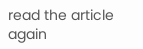read the article again